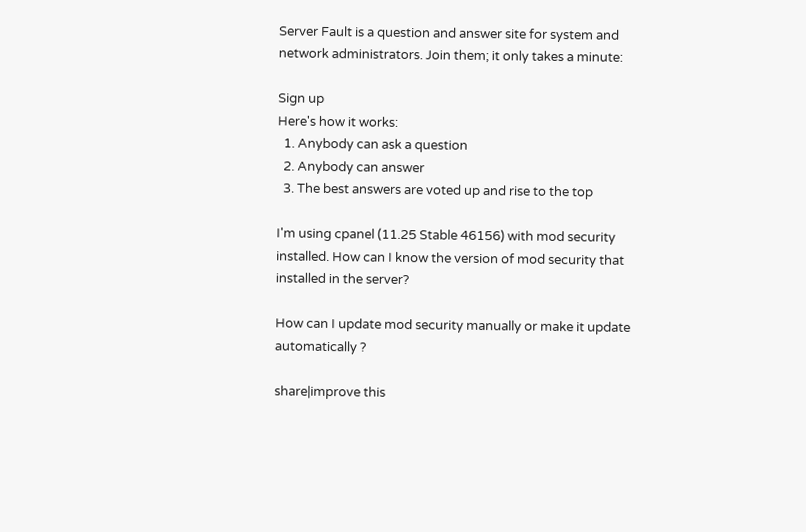Server Fault is a question and answer site for system and network administrators. Join them; it only takes a minute:

Sign up
Here's how it works:
  1. Anybody can ask a question
  2. Anybody can answer
  3. The best answers are voted up and rise to the top

I'm using cpanel (11.25 Stable 46156) with mod security installed. How can I know the version of mod security that installed in the server?

How can I update mod security manually or make it update automatically ?

share|improve this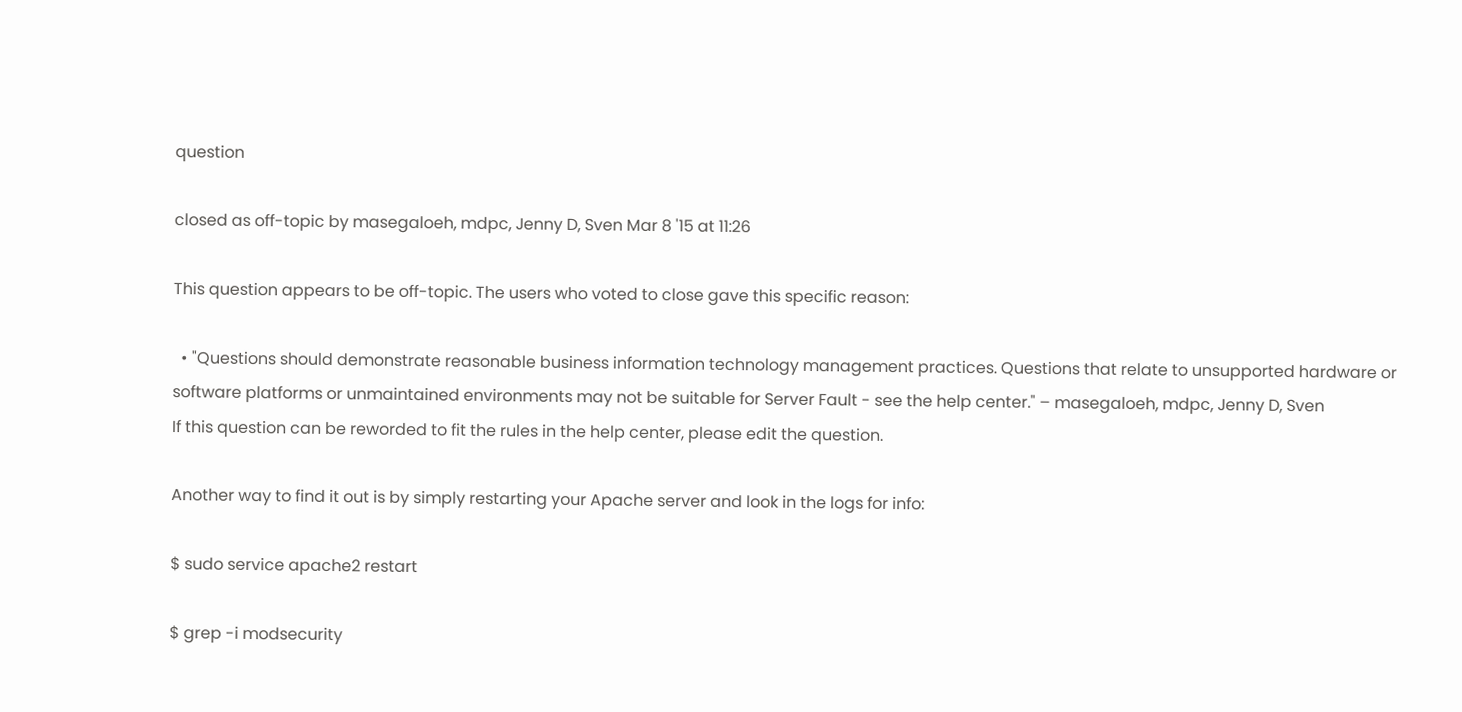question

closed as off-topic by masegaloeh, mdpc, Jenny D, Sven Mar 8 '15 at 11:26

This question appears to be off-topic. The users who voted to close gave this specific reason:

  • "Questions should demonstrate reasonable business information technology management practices. Questions that relate to unsupported hardware or software platforms or unmaintained environments may not be suitable for Server Fault - see the help center." – masegaloeh, mdpc, Jenny D, Sven
If this question can be reworded to fit the rules in the help center, please edit the question.

Another way to find it out is by simply restarting your Apache server and look in the logs for info:

$ sudo service apache2 restart

$ grep -i modsecurity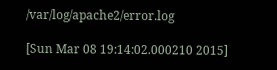/var/log/apache2/error.log

[Sun Mar 08 19:14:02.000210 2015]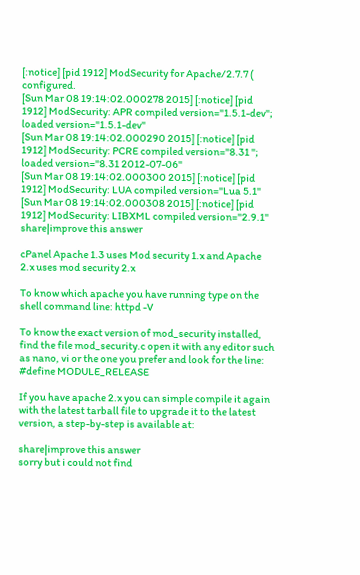[:notice] [pid 1912] ModSecurity for Apache/2.7.7 ( configured.
[Sun Mar 08 19:14:02.000278 2015] [:notice] [pid 1912] ModSecurity: APR compiled version="1.5.1-dev"; loaded version="1.5.1-dev"
[Sun Mar 08 19:14:02.000290 2015] [:notice] [pid 1912] ModSecurity: PCRE compiled version="8.31 "; loaded version="8.31 2012-07-06"
[Sun Mar 08 19:14:02.000300 2015] [:notice] [pid 1912] ModSecurity: LUA compiled version="Lua 5.1"
[Sun Mar 08 19:14:02.000308 2015] [:notice] [pid 1912] ModSecurity: LIBXML compiled version="2.9.1"
share|improve this answer

cPanel Apache 1.3 uses Mod security 1.x and Apache 2.x uses mod security 2.x

To know which apache you have running type on the shell command line: httpd -V

To know the exact version of mod_security installed, find the file mod_security.c open it with any editor such as nano, vi or the one you prefer and look for the line: #define MODULE_RELEASE

If you have apache 2.x you can simple compile it again with the latest tarball file to upgrade it to the latest version, a step-by-step is available at:

share|improve this answer
sorry but i could not find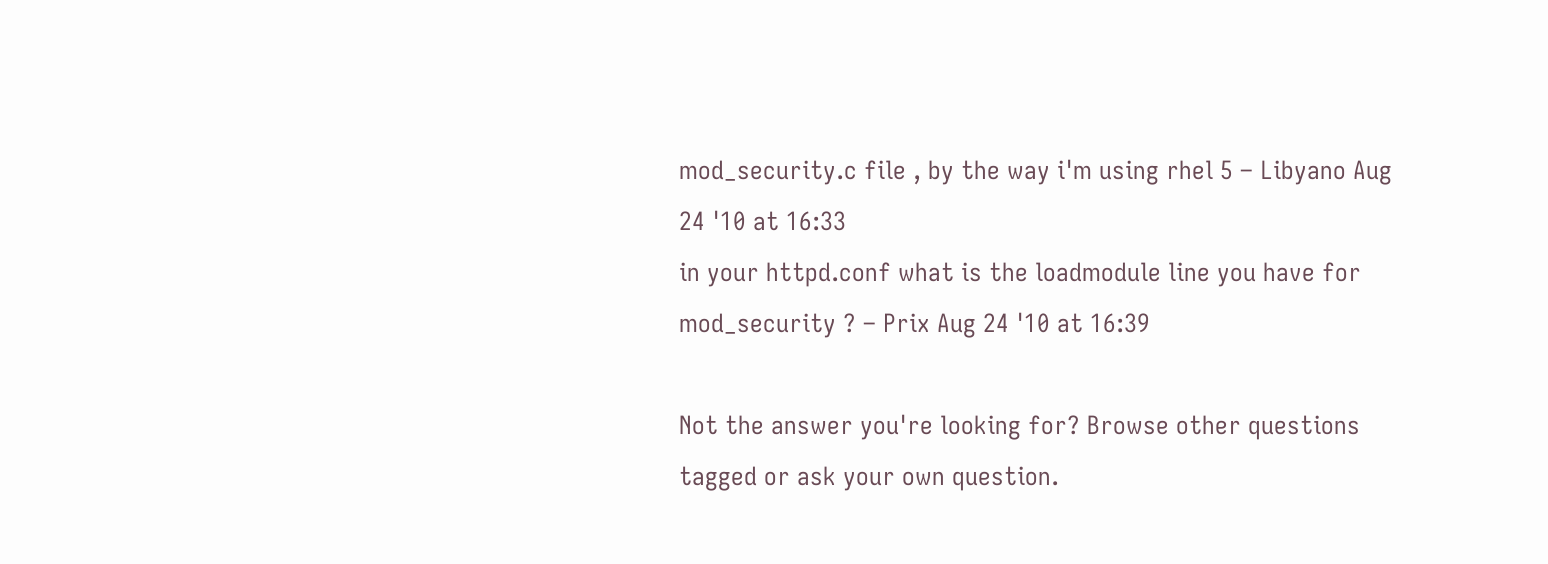mod_security.c file , by the way i'm using rhel 5 – Libyano Aug 24 '10 at 16:33
in your httpd.conf what is the loadmodule line you have for mod_security ? – Prix Aug 24 '10 at 16:39

Not the answer you're looking for? Browse other questions tagged or ask your own question.